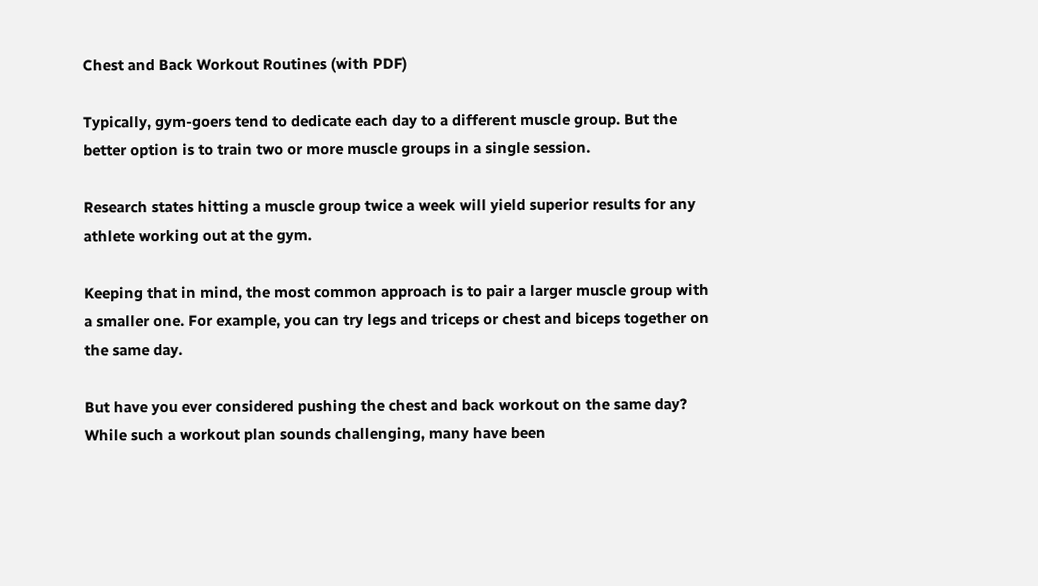Chest and Back Workout Routines (with PDF)

Typically, gym-goers tend to dedicate each day to a different muscle group. But the better option is to train two or more muscle groups in a single session.

Research states hitting a muscle group twice a week will yield superior results for any athlete working out at the gym.

Keeping that in mind, the most common approach is to pair a larger muscle group with a smaller one. For example, you can try legs and triceps or chest and biceps together on the same day.

But have you ever considered pushing the chest and back workout on the same day? While such a workout plan sounds challenging, many have been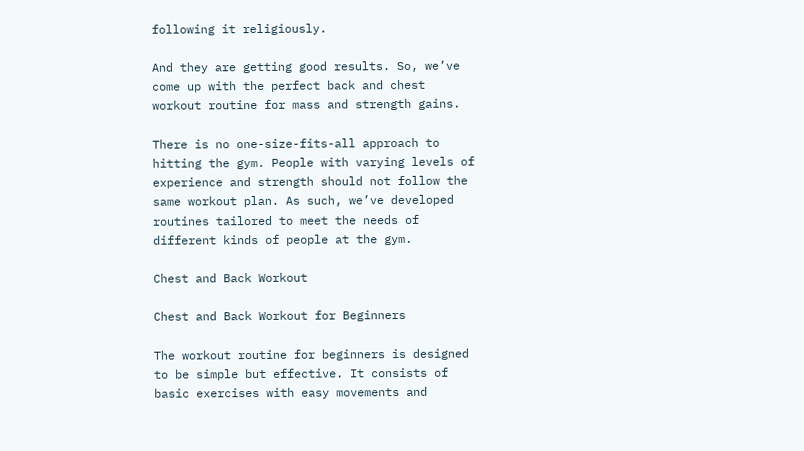following it religiously.

And they are getting good results. So, we’ve come up with the perfect back and chest workout routine for mass and strength gains.

There is no one-size-fits-all approach to hitting the gym. People with varying levels of experience and strength should not follow the same workout plan. As such, we’ve developed routines tailored to meet the needs of different kinds of people at the gym.

Chest and Back Workout

Chest and Back Workout for Beginners

The workout routine for beginners is designed to be simple but effective. It consists of basic exercises with easy movements and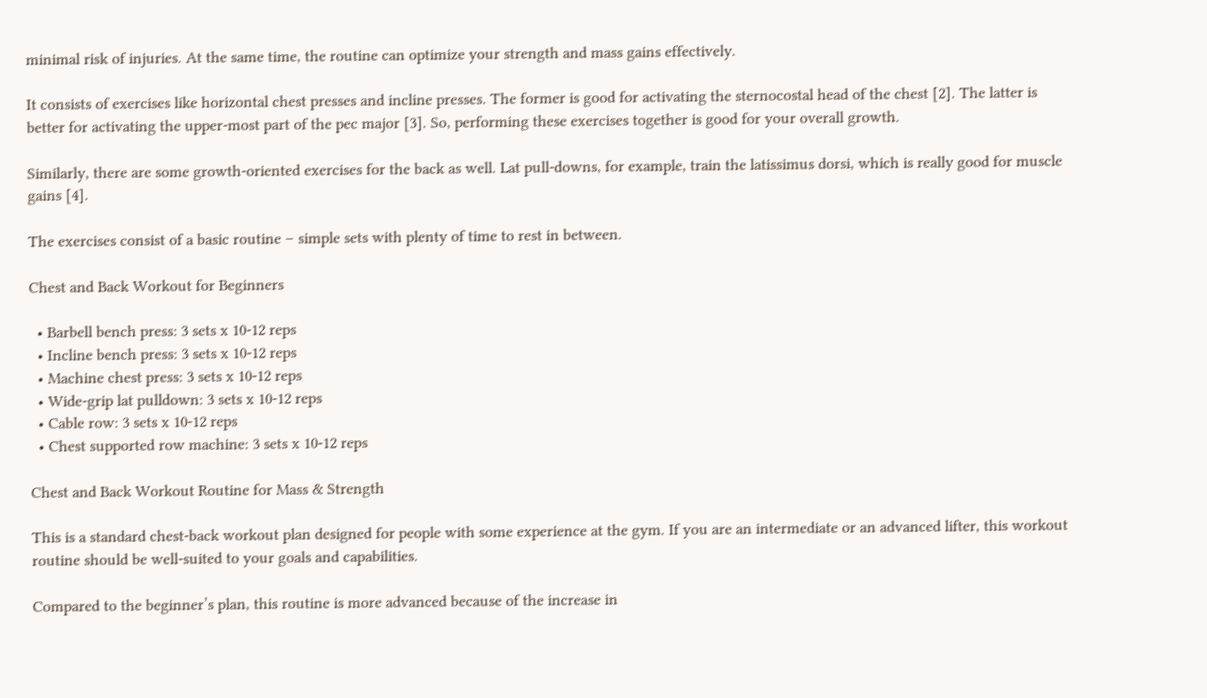minimal risk of injuries. At the same time, the routine can optimize your strength and mass gains effectively.

It consists of exercises like horizontal chest presses and incline presses. The former is good for activating the sternocostal head of the chest [2]. The latter is better for activating the upper-most part of the pec major [3]. So, performing these exercises together is good for your overall growth.

Similarly, there are some growth-oriented exercises for the back as well. Lat pull-downs, for example, train the latissimus dorsi, which is really good for muscle gains [4].

The exercises consist of a basic routine – simple sets with plenty of time to rest in between.

Chest and Back Workout for Beginners

  • Barbell bench press: 3 sets x 10-12 reps
  • Incline bench press: 3 sets x 10-12 reps
  • Machine chest press: 3 sets x 10-12 reps
  • Wide-grip lat pulldown: 3 sets x 10-12 reps
  • Cable row: 3 sets x 10-12 reps
  • Chest supported row machine: 3 sets x 10-12 reps

Chest and Back Workout Routine for Mass & Strength

This is a standard chest-back workout plan designed for people with some experience at the gym. If you are an intermediate or an advanced lifter, this workout routine should be well-suited to your goals and capabilities.

Compared to the beginner’s plan, this routine is more advanced because of the increase in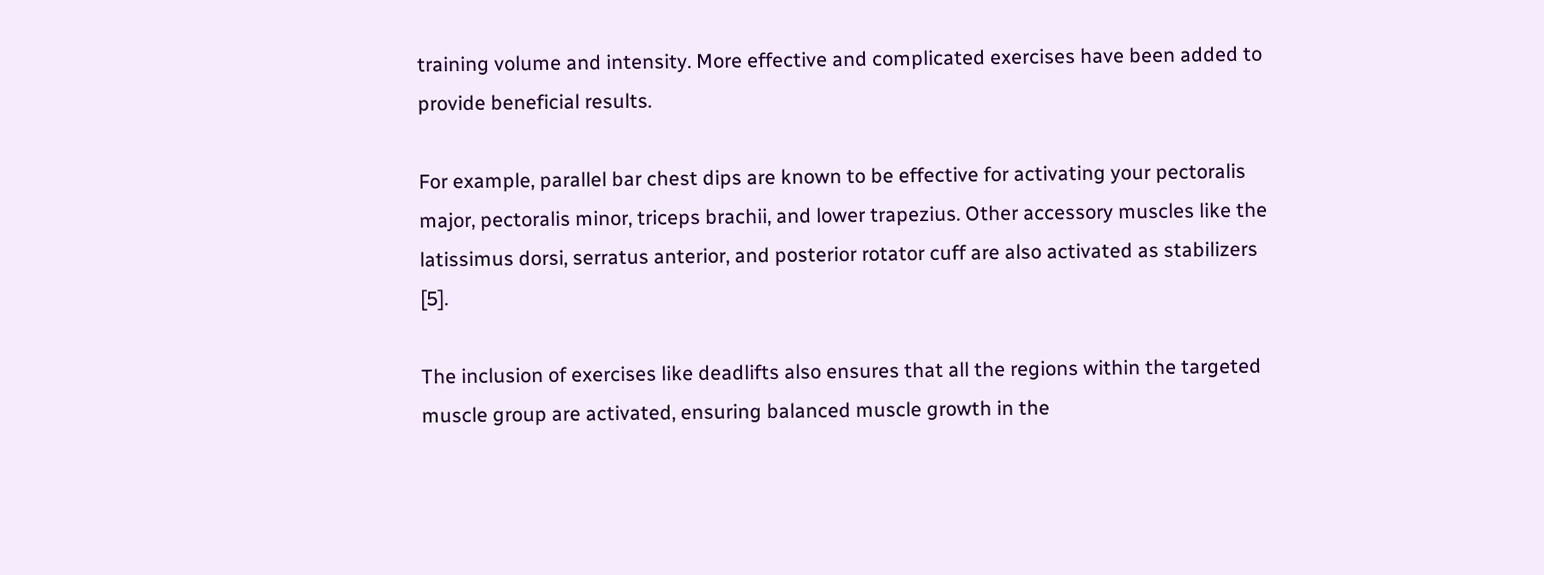training volume and intensity. More effective and complicated exercises have been added to provide beneficial results.

For example, parallel bar chest dips are known to be effective for activating your pectoralis major, pectoralis minor, triceps brachii, and lower trapezius. Other accessory muscles like the latissimus dorsi, serratus anterior, and posterior rotator cuff are also activated as stabilizers [5].

The inclusion of exercises like deadlifts also ensures that all the regions within the targeted muscle group are activated, ensuring balanced muscle growth in the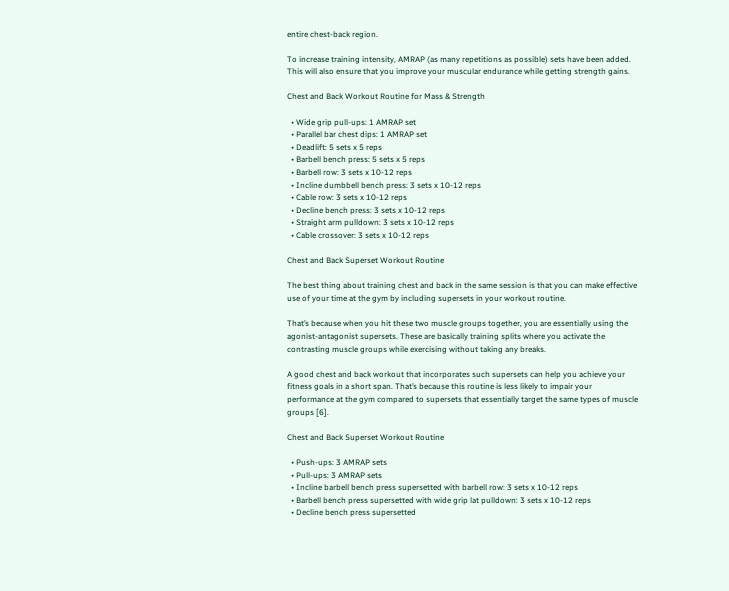entire chest-back region.

To increase training intensity, AMRAP (as many repetitions as possible) sets have been added. This will also ensure that you improve your muscular endurance while getting strength gains.

Chest and Back Workout Routine for Mass & Strength

  • Wide grip pull-ups: 1 AMRAP set
  • Parallel bar chest dips: 1 AMRAP set
  • Deadlift: 5 sets x 5 reps
  • Barbell bench press: 5 sets x 5 reps
  • Barbell row: 3 sets x 10-12 reps
  • Incline dumbbell bench press: 3 sets x 10-12 reps
  • Cable row: 3 sets x 10-12 reps
  • Decline bench press: 3 sets x 10-12 reps
  • Straight arm pulldown: 3 sets x 10-12 reps
  • Cable crossover: 3 sets x 10-12 reps

Chest and Back Superset Workout Routine

The best thing about training chest and back in the same session is that you can make effective use of your time at the gym by including supersets in your workout routine.

That’s because when you hit these two muscle groups together, you are essentially using the agonist-antagonist supersets. These are basically training splits where you activate the contrasting muscle groups while exercising without taking any breaks.

A good chest and back workout that incorporates such supersets can help you achieve your fitness goals in a short span. That’s because this routine is less likely to impair your performance at the gym compared to supersets that essentially target the same types of muscle groups [6].

Chest and Back Superset Workout Routine

  • Push-ups: 3 AMRAP sets
  • Pull-ups: 3 AMRAP sets
  • Incline barbell bench press supersetted with barbell row: 3 sets x 10-12 reps
  • Barbell bench press supersetted with wide grip lat pulldown: 3 sets x 10-12 reps
  • Decline bench press supersetted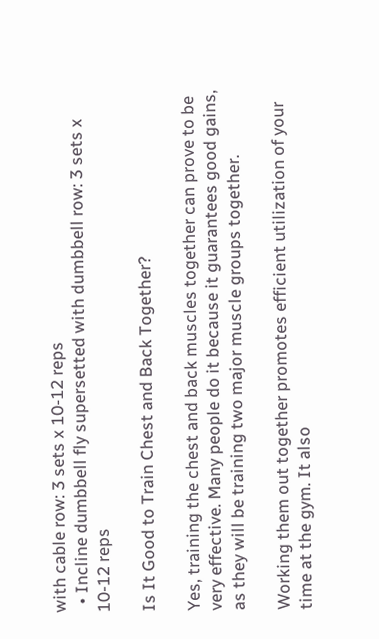with cable row: 3 sets x 10-12 reps
  • Incline dumbbell fly supersetted with dumbbell row: 3 sets x 10-12 reps

Is It Good to Train Chest and Back Together?

Yes, training the chest and back muscles together can prove to be very effective. Many people do it because it guarantees good gains, as they will be training two major muscle groups together.

Working them out together promotes efficient utilization of your time at the gym. It also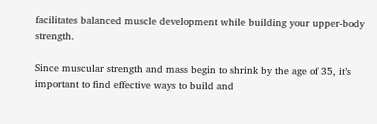facilitates balanced muscle development while building your upper-body strength.

Since muscular strength and mass begin to shrink by the age of 35, it’s important to find effective ways to build and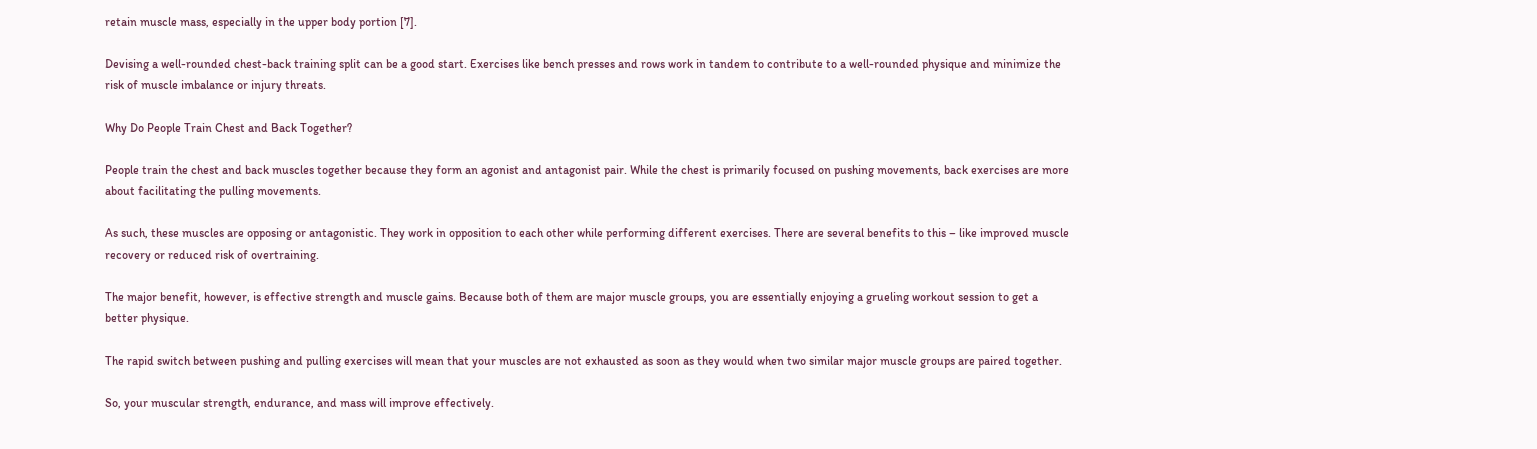retain muscle mass, especially in the upper body portion [7].

Devising a well-rounded chest-back training split can be a good start. Exercises like bench presses and rows work in tandem to contribute to a well-rounded physique and minimize the risk of muscle imbalance or injury threats.

Why Do People Train Chest and Back Together?

People train the chest and back muscles together because they form an agonist and antagonist pair. While the chest is primarily focused on pushing movements, back exercises are more about facilitating the pulling movements.

As such, these muscles are opposing or antagonistic. They work in opposition to each other while performing different exercises. There are several benefits to this – like improved muscle recovery or reduced risk of overtraining.

The major benefit, however, is effective strength and muscle gains. Because both of them are major muscle groups, you are essentially enjoying a grueling workout session to get a better physique.

The rapid switch between pushing and pulling exercises will mean that your muscles are not exhausted as soon as they would when two similar major muscle groups are paired together.

So, your muscular strength, endurance, and mass will improve effectively.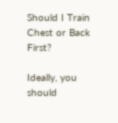Should I Train Chest or Back First?

Ideally, you should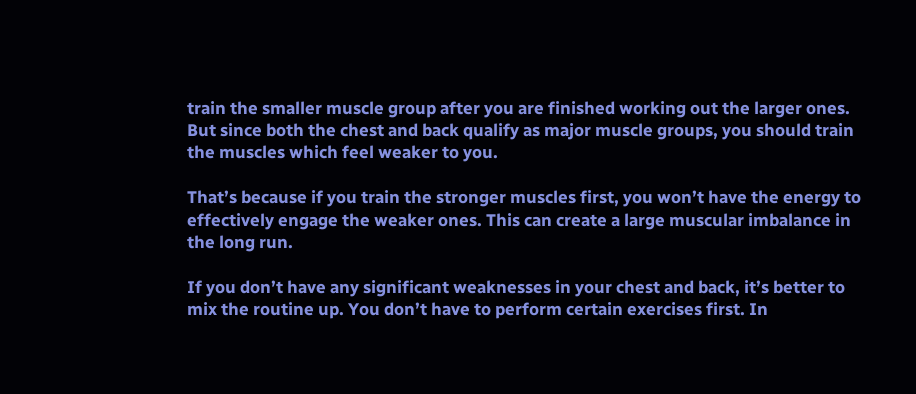train the smaller muscle group after you are finished working out the larger ones. But since both the chest and back qualify as major muscle groups, you should train the muscles which feel weaker to you.

That’s because if you train the stronger muscles first, you won’t have the energy to effectively engage the weaker ones. This can create a large muscular imbalance in the long run.

If you don’t have any significant weaknesses in your chest and back, it’s better to mix the routine up. You don’t have to perform certain exercises first. In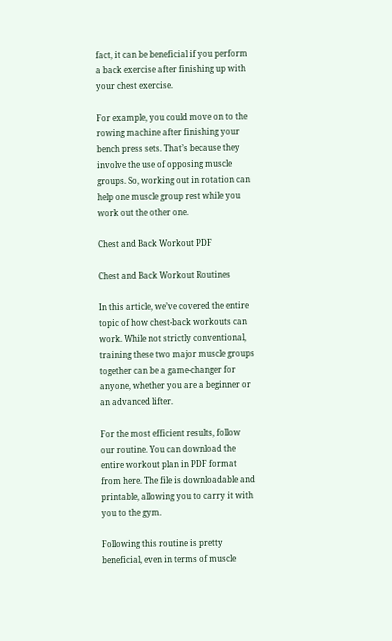fact, it can be beneficial if you perform a back exercise after finishing up with your chest exercise.

For example, you could move on to the rowing machine after finishing your bench press sets. That’s because they involve the use of opposing muscle groups. So, working out in rotation can help one muscle group rest while you work out the other one.

Chest and Back Workout PDF

Chest and Back Workout Routines

In this article, we’ve covered the entire topic of how chest-back workouts can work. While not strictly conventional, training these two major muscle groups together can be a game-changer for anyone, whether you are a beginner or an advanced lifter.

For the most efficient results, follow our routine. You can download the entire workout plan in PDF format from here. The file is downloadable and printable, allowing you to carry it with you to the gym.

Following this routine is pretty beneficial, even in terms of muscle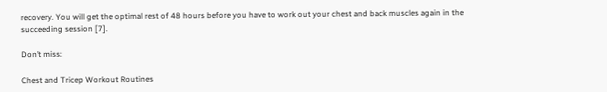recovery. You will get the optimal rest of 48 hours before you have to work out your chest and back muscles again in the succeeding session [7].

Don’t miss:

Chest and Tricep Workout Routines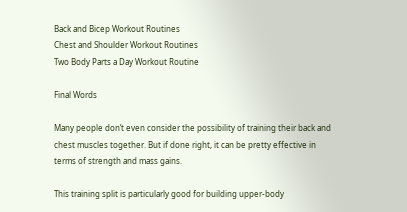Back and Bicep Workout Routines
Chest and Shoulder Workout Routines
Two Body Parts a Day Workout Routine

Final Words

Many people don’t even consider the possibility of training their back and chest muscles together. But if done right, it can be pretty effective in terms of strength and mass gains.

This training split is particularly good for building upper-body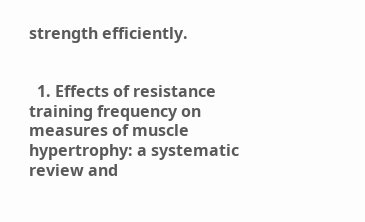strength efficiently.


  1. Effects of resistance training frequency on measures of muscle hypertrophy: a systematic review and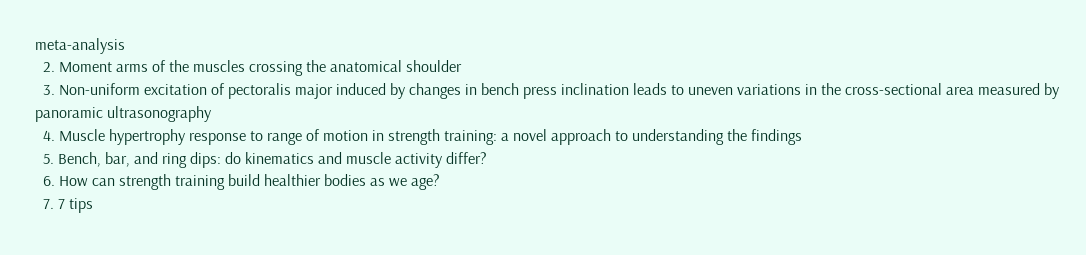meta-analysis
  2. Moment arms of the muscles crossing the anatomical shoulder
  3. Non-uniform excitation of pectoralis major induced by changes in bench press inclination leads to uneven variations in the cross-sectional area measured by panoramic ultrasonography
  4. Muscle hypertrophy response to range of motion in strength training: a novel approach to understanding the findings
  5. Bench, bar, and ring dips: do kinematics and muscle activity differ?
  6. How can strength training build healthier bodies as we age?
  7. 7 tips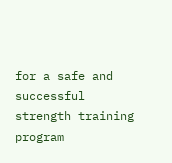for a safe and successful strength training program